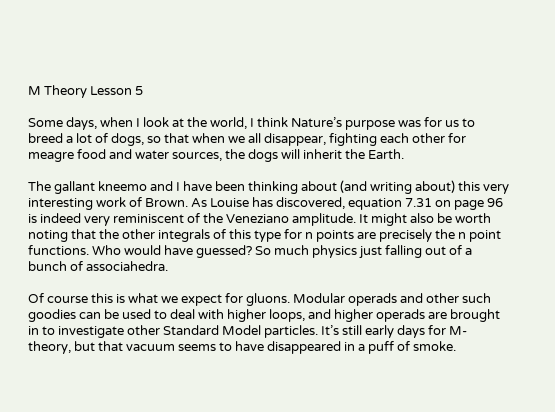M Theory Lesson 5

Some days, when I look at the world, I think Nature’s purpose was for us to breed a lot of dogs, so that when we all disappear, fighting each other for meagre food and water sources, the dogs will inherit the Earth.

The gallant kneemo and I have been thinking about (and writing about) this very interesting work of Brown. As Louise has discovered, equation 7.31 on page 96 is indeed very reminiscent of the Veneziano amplitude. It might also be worth noting that the other integrals of this type for n points are precisely the n point functions. Who would have guessed? So much physics just falling out of a bunch of associahedra.

Of course this is what we expect for gluons. Modular operads and other such goodies can be used to deal with higher loops, and higher operads are brought in to investigate other Standard Model particles. It’s still early days for M-theory, but that vacuum seems to have disappeared in a puff of smoke.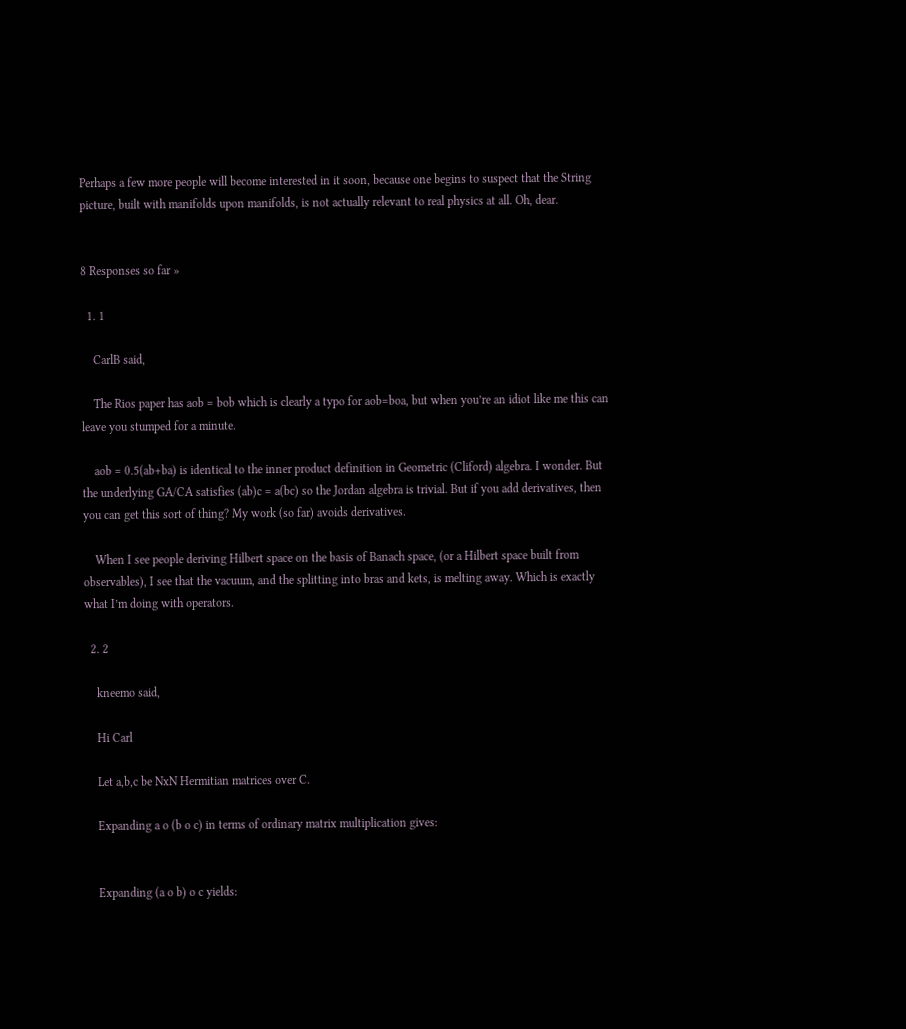Perhaps a few more people will become interested in it soon, because one begins to suspect that the String picture, built with manifolds upon manifolds, is not actually relevant to real physics at all. Oh, dear.


8 Responses so far »

  1. 1

    CarlB said,

    The Rios paper has aob = bob which is clearly a typo for aob=boa, but when you’re an idiot like me this can leave you stumped for a minute.

    aob = 0.5(ab+ba) is identical to the inner product definition in Geometric (Cliford) algebra. I wonder. But the underlying GA/CA satisfies (ab)c = a(bc) so the Jordan algebra is trivial. But if you add derivatives, then you can get this sort of thing? My work (so far) avoids derivatives.

    When I see people deriving Hilbert space on the basis of Banach space, (or a Hilbert space built from observables), I see that the vacuum, and the splitting into bras and kets, is melting away. Which is exactly what I’m doing with operators.

  2. 2

    kneemo said,

    Hi Carl

    Let a,b,c be NxN Hermitian matrices over C.

    Expanding a o (b o c) in terms of ordinary matrix multiplication gives:


    Expanding (a o b) o c yields: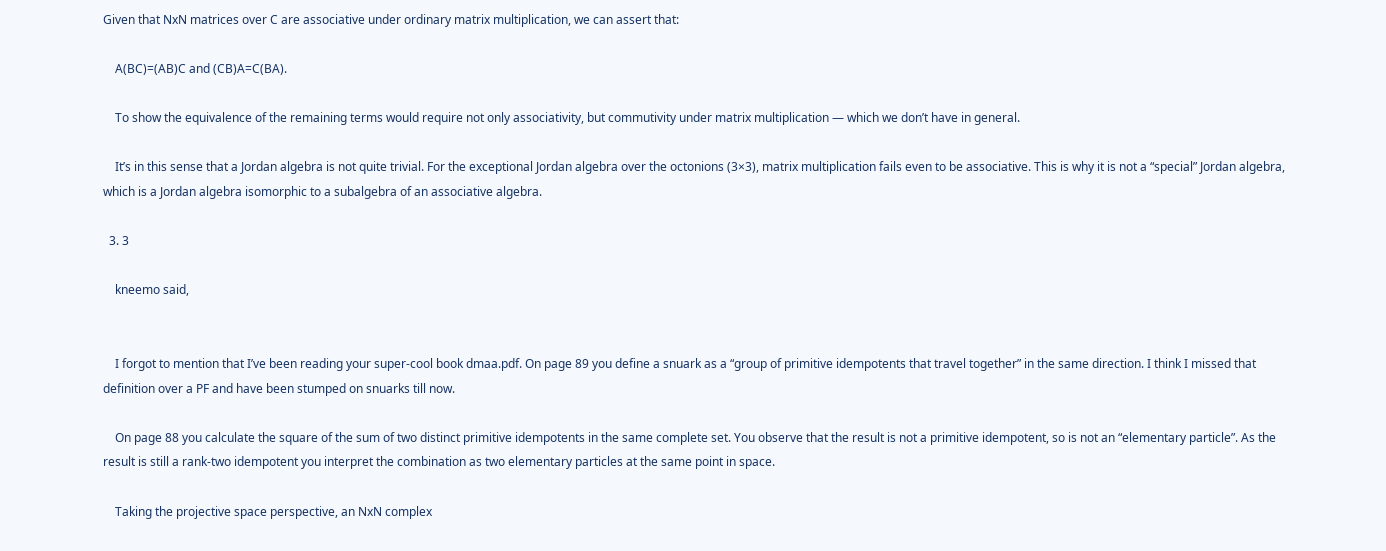Given that NxN matrices over C are associative under ordinary matrix multiplication, we can assert that:

    A(BC)=(AB)C and (CB)A=C(BA).

    To show the equivalence of the remaining terms would require not only associativity, but commutivity under matrix multiplication — which we don’t have in general.

    It’s in this sense that a Jordan algebra is not quite trivial. For the exceptional Jordan algebra over the octonions (3×3), matrix multiplication fails even to be associative. This is why it is not a “special” Jordan algebra, which is a Jordan algebra isomorphic to a subalgebra of an associative algebra.

  3. 3

    kneemo said,


    I forgot to mention that I’ve been reading your super-cool book dmaa.pdf. On page 89 you define a snuark as a “group of primitive idempotents that travel together” in the same direction. I think I missed that definition over a PF and have been stumped on snuarks till now.

    On page 88 you calculate the square of the sum of two distinct primitive idempotents in the same complete set. You observe that the result is not a primitive idempotent, so is not an “elementary particle”. As the result is still a rank-two idempotent you interpret the combination as two elementary particles at the same point in space.

    Taking the projective space perspective, an NxN complex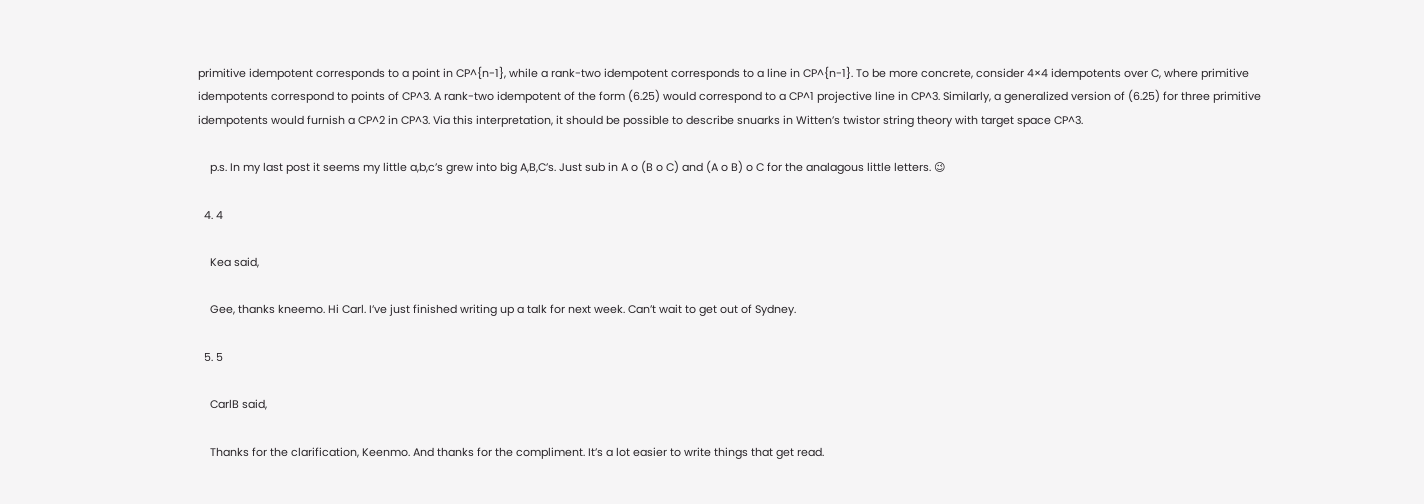primitive idempotent corresponds to a point in CP^{n-1}, while a rank-two idempotent corresponds to a line in CP^{n-1}. To be more concrete, consider 4×4 idempotents over C, where primitive idempotents correspond to points of CP^3. A rank-two idempotent of the form (6.25) would correspond to a CP^1 projective line in CP^3. Similarly, a generalized version of (6.25) for three primitive idempotents would furnish a CP^2 in CP^3. Via this interpretation, it should be possible to describe snuarks in Witten’s twistor string theory with target space CP^3.

    p.s. In my last post it seems my little a,b,c’s grew into big A,B,C’s. Just sub in A o (B o C) and (A o B) o C for the analagous little letters. 😉

  4. 4

    Kea said,

    Gee, thanks kneemo. Hi Carl. I’ve just finished writing up a talk for next week. Can’t wait to get out of Sydney.

  5. 5

    CarlB said,

    Thanks for the clarification, Keenmo. And thanks for the compliment. It’s a lot easier to write things that get read.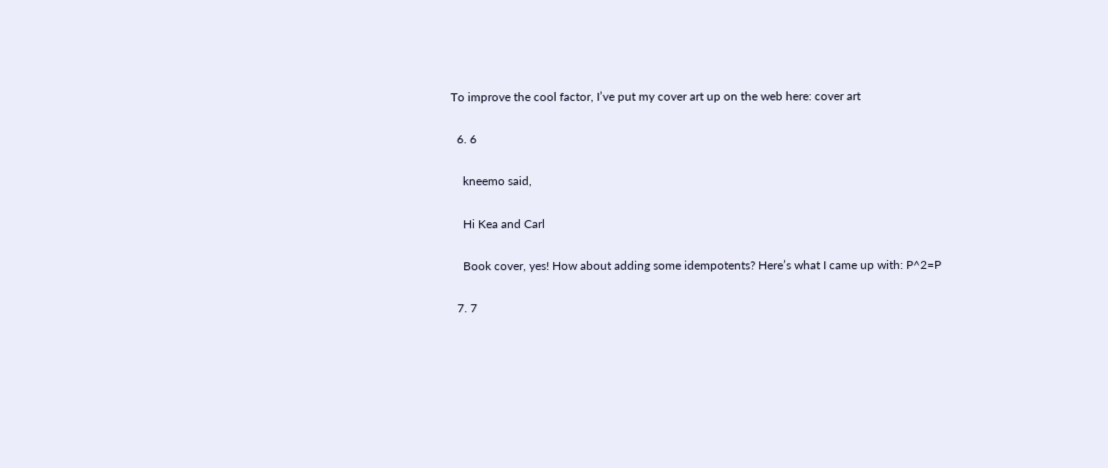To improve the cool factor, I’ve put my cover art up on the web here: cover art

  6. 6

    kneemo said,

    Hi Kea and Carl

    Book cover, yes! How about adding some idempotents? Here’s what I came up with: P^2=P

  7. 7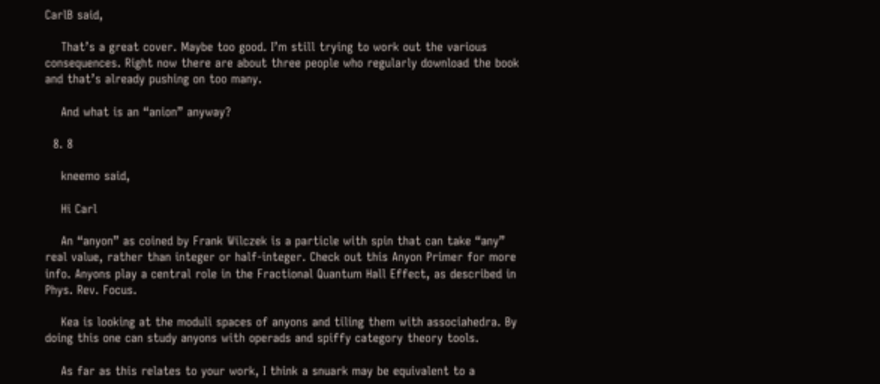CarlB said,

    That’s a great cover. Maybe too good. I’m still trying to work out the various consequences. Right now there are about three people who regularly download the book and that’s already pushing on too many.

    And what is an “anion” anyway?

  8. 8

    kneemo said,

    Hi Carl

    An “anyon” as coined by Frank Wilczek is a particle with spin that can take “any” real value, rather than integer or half-integer. Check out this Anyon Primer for more info. Anyons play a central role in the Fractional Quantum Hall Effect, as described in Phys. Rev. Focus.

    Kea is looking at the moduli spaces of anyons and tiling them with associahedra. By doing this one can study anyons with operads and spiffy category theory tools.

    As far as this relates to your work, I think a snuark may be equivalent to a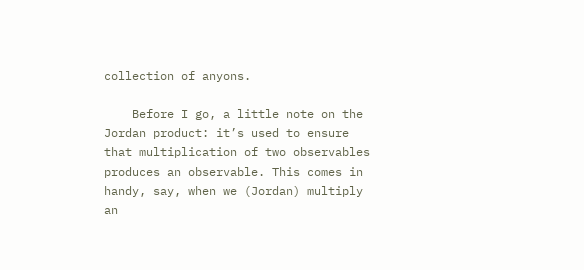collection of anyons.

    Before I go, a little note on the Jordan product: it’s used to ensure that multiplication of two observables produces an observable. This comes in handy, say, when we (Jordan) multiply an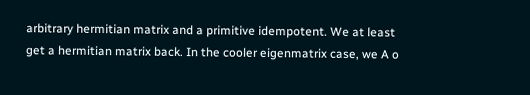arbitrary hermitian matrix and a primitive idempotent. We at least get a hermitian matrix back. In the cooler eigenmatrix case, we A o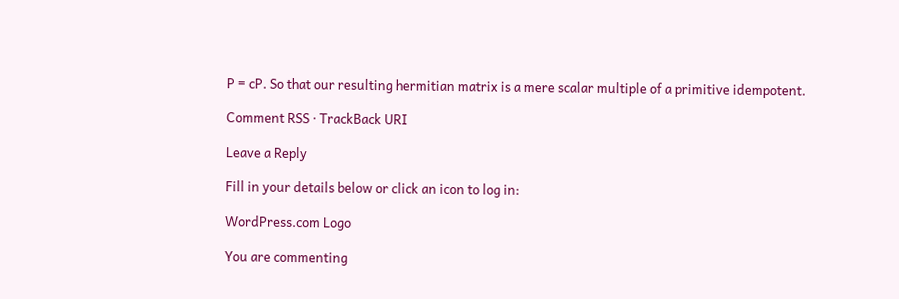P = cP. So that our resulting hermitian matrix is a mere scalar multiple of a primitive idempotent.

Comment RSS · TrackBack URI

Leave a Reply

Fill in your details below or click an icon to log in:

WordPress.com Logo

You are commenting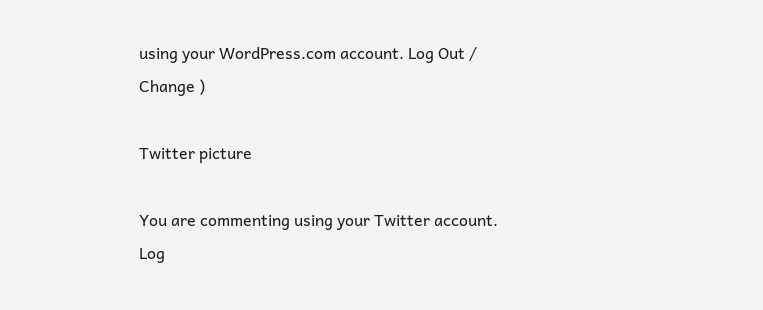using your WordPress.com account. Log Out /  Change )

Twitter picture

You are commenting using your Twitter account. Log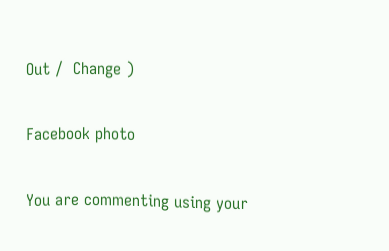Out /  Change )

Facebook photo

You are commenting using your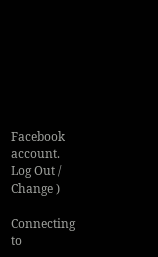Facebook account. Log Out /  Change )

Connecting to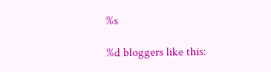%s

%d bloggers like this: